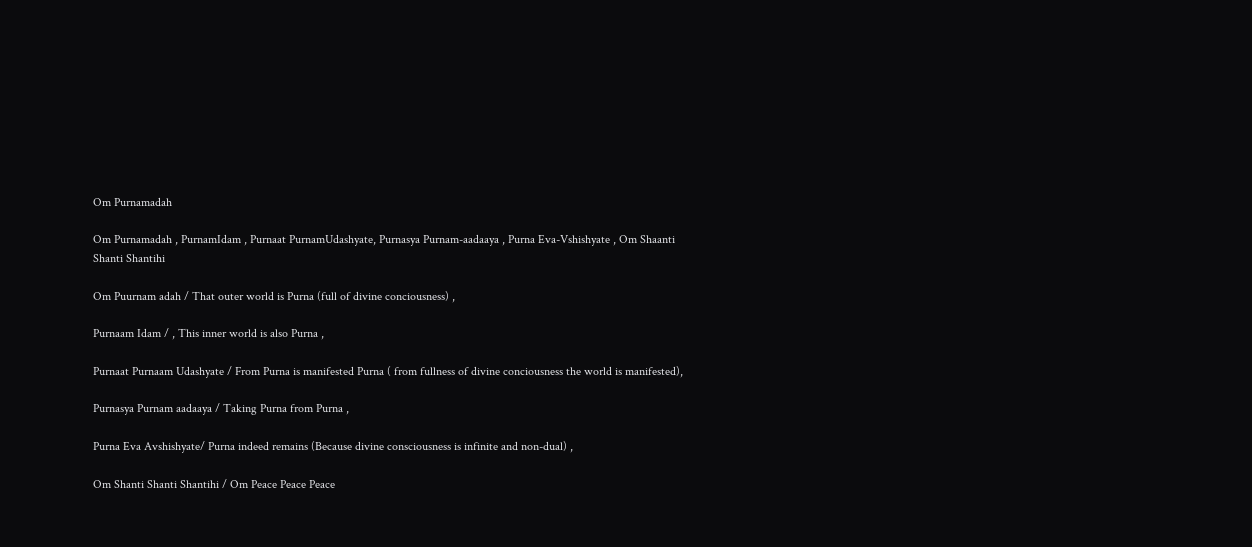Om Purnamadah

Om Purnamadah , PurnamIdam , Purnaat PurnamUdashyate, Purnasya Purnam-aadaaya , Purna Eva-Vshishyate , Om Shaanti Shanti Shantihi

Om Puurnam adah / That outer world is Purna (full of divine conciousness) ,

Purnaam Idam / , This inner world is also Purna ,

Purnaat Purnaam Udashyate / From Purna is manifested Purna ( from fullness of divine conciousness the world is manifested),

Purnasya Purnam aadaaya / Taking Purna from Purna ,

Purna Eva Avshishyate/ Purna indeed remains (Because divine consciousness is infinite and non-dual) ,

Om Shanti Shanti Shantihi / Om Peace Peace Peace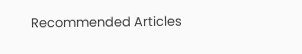Recommended Articles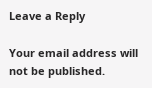Leave a Reply

Your email address will not be published.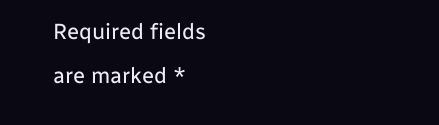Required fields are marked *